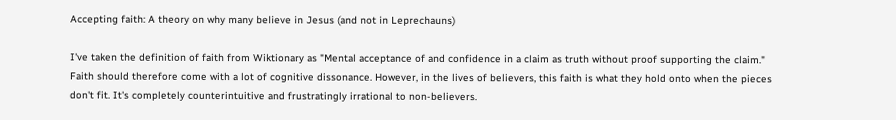Accepting faith: A theory on why many believe in Jesus (and not in Leprechauns)

I've taken the definition of faith from Wiktionary as "Mental acceptance of and confidence in a claim as truth without proof supporting the claim." Faith should therefore come with a lot of cognitive dissonance. However, in the lives of believers, this faith is what they hold onto when the pieces don't fit. It's completely counterintuitive and frustratingly irrational to non-believers.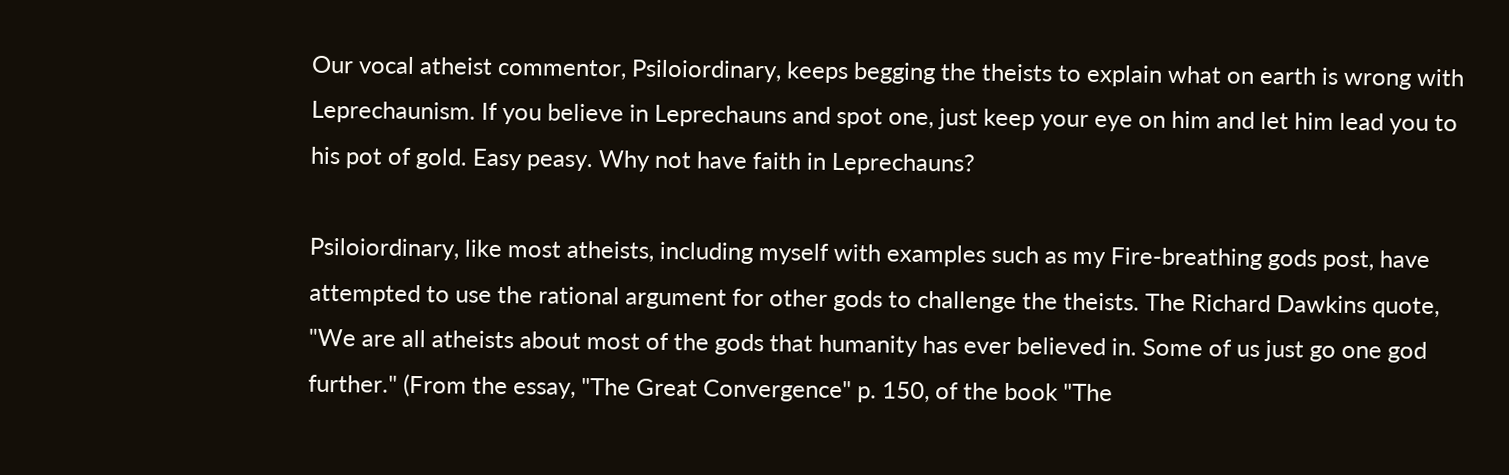Our vocal atheist commentor, Psiloiordinary, keeps begging the theists to explain what on earth is wrong with Leprechaunism. If you believe in Leprechauns and spot one, just keep your eye on him and let him lead you to his pot of gold. Easy peasy. Why not have faith in Leprechauns?

Psiloiordinary, like most atheists, including myself with examples such as my Fire-breathing gods post, have attempted to use the rational argument for other gods to challenge the theists. The Richard Dawkins quote, "We are all atheists about most of the gods that humanity has ever believed in. Some of us just go one god further." (From the essay, "The Great Convergence" p. 150, of the book "The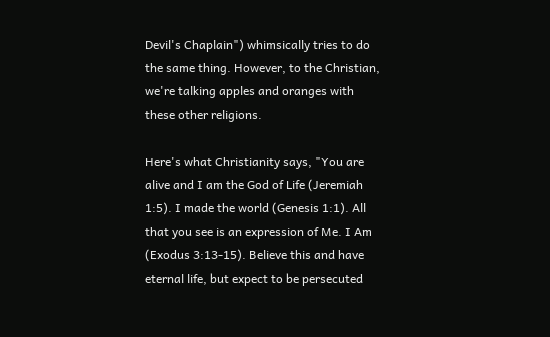Devil's Chaplain") whimsically tries to do the same thing. However, to the Christian, we're talking apples and oranges with these other religions.

Here's what Christianity says, "You are alive and I am the God of Life (Jeremiah 1:5). I made the world (Genesis 1:1). All that you see is an expression of Me. I Am (Exodus 3:13-15). Believe this and have eternal life, but expect to be persecuted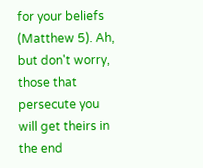for your beliefs (Matthew 5). Ah, but don't worry, those that persecute you will get theirs in the end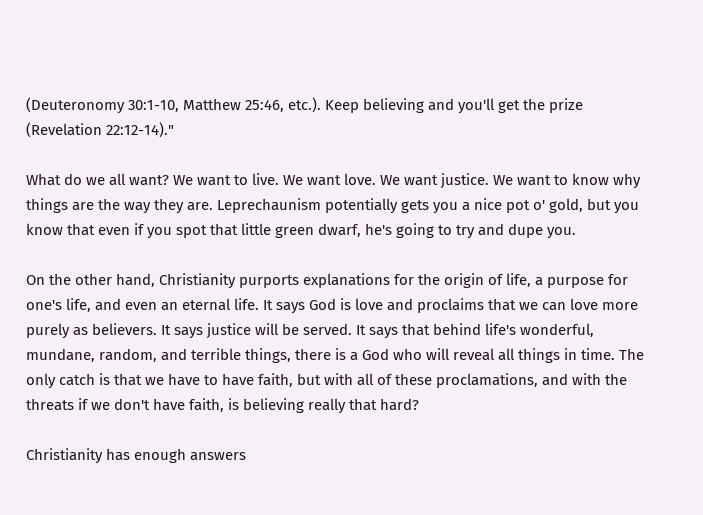(Deuteronomy 30:1-10, Matthew 25:46, etc.). Keep believing and you'll get the prize (Revelation 22:12-14)."

What do we all want? We want to live. We want love. We want justice. We want to know why things are the way they are. Leprechaunism potentially gets you a nice pot o' gold, but you know that even if you spot that little green dwarf, he's going to try and dupe you.

On the other hand, Christianity purports explanations for the origin of life, a purpose for one's life, and even an eternal life. It says God is love and proclaims that we can love more purely as believers. It says justice will be served. It says that behind life's wonderful, mundane, random, and terrible things, there is a God who will reveal all things in time. The only catch is that we have to have faith, but with all of these proclamations, and with the threats if we don't have faith, is believing really that hard?

Christianity has enough answers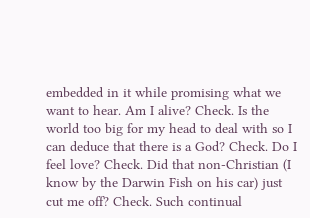embedded in it while promising what we want to hear. Am I alive? Check. Is the world too big for my head to deal with so I can deduce that there is a God? Check. Do I feel love? Check. Did that non-Christian (I know by the Darwin Fish on his car) just cut me off? Check. Such continual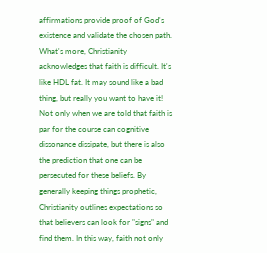affirmations provide proof of God's existence and validate the chosen path. What's more, Christianity acknowledges that faith is difficult. It's like HDL fat. It may sound like a bad thing, but really you want to have it! Not only when we are told that faith is par for the course can cognitive dissonance dissipate, but there is also the prediction that one can be persecuted for these beliefs. By generally keeping things prophetic, Christianity outlines expectations so that believers can look for "signs" and find them. In this way, faith not only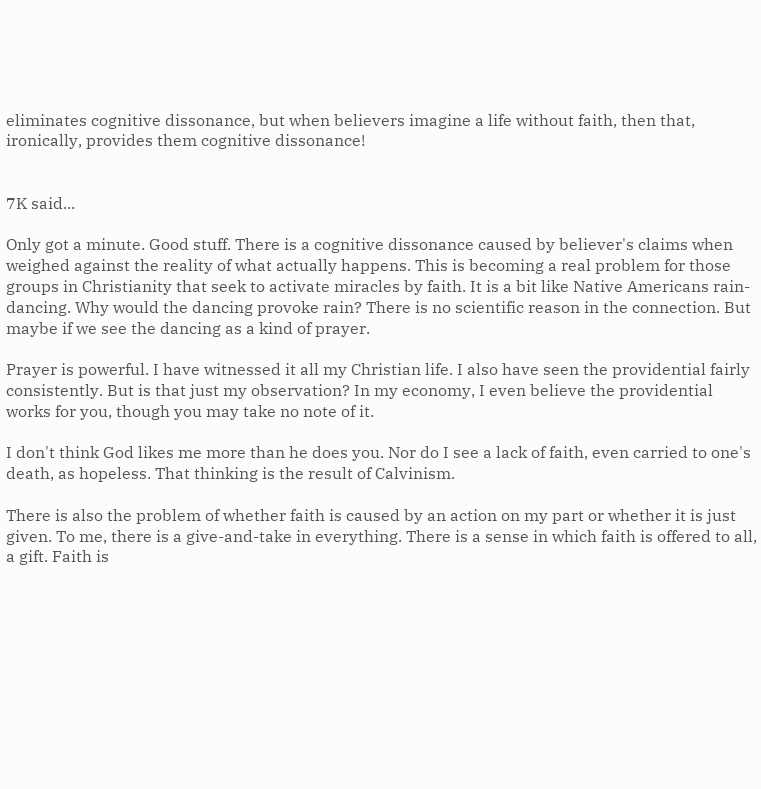eliminates cognitive dissonance, but when believers imagine a life without faith, then that, ironically, provides them cognitive dissonance!


7K said...

Only got a minute. Good stuff. There is a cognitive dissonance caused by believer's claims when weighed against the reality of what actually happens. This is becoming a real problem for those groups in Christianity that seek to activate miracles by faith. It is a bit like Native Americans rain-dancing. Why would the dancing provoke rain? There is no scientific reason in the connection. But maybe if we see the dancing as a kind of prayer.

Prayer is powerful. I have witnessed it all my Christian life. I also have seen the providential fairly consistently. But is that just my observation? In my economy, I even believe the providential works for you, though you may take no note of it.

I don't think God likes me more than he does you. Nor do I see a lack of faith, even carried to one's death, as hopeless. That thinking is the result of Calvinism.

There is also the problem of whether faith is caused by an action on my part or whether it is just given. To me, there is a give-and-take in everything. There is a sense in which faith is offered to all, a gift. Faith is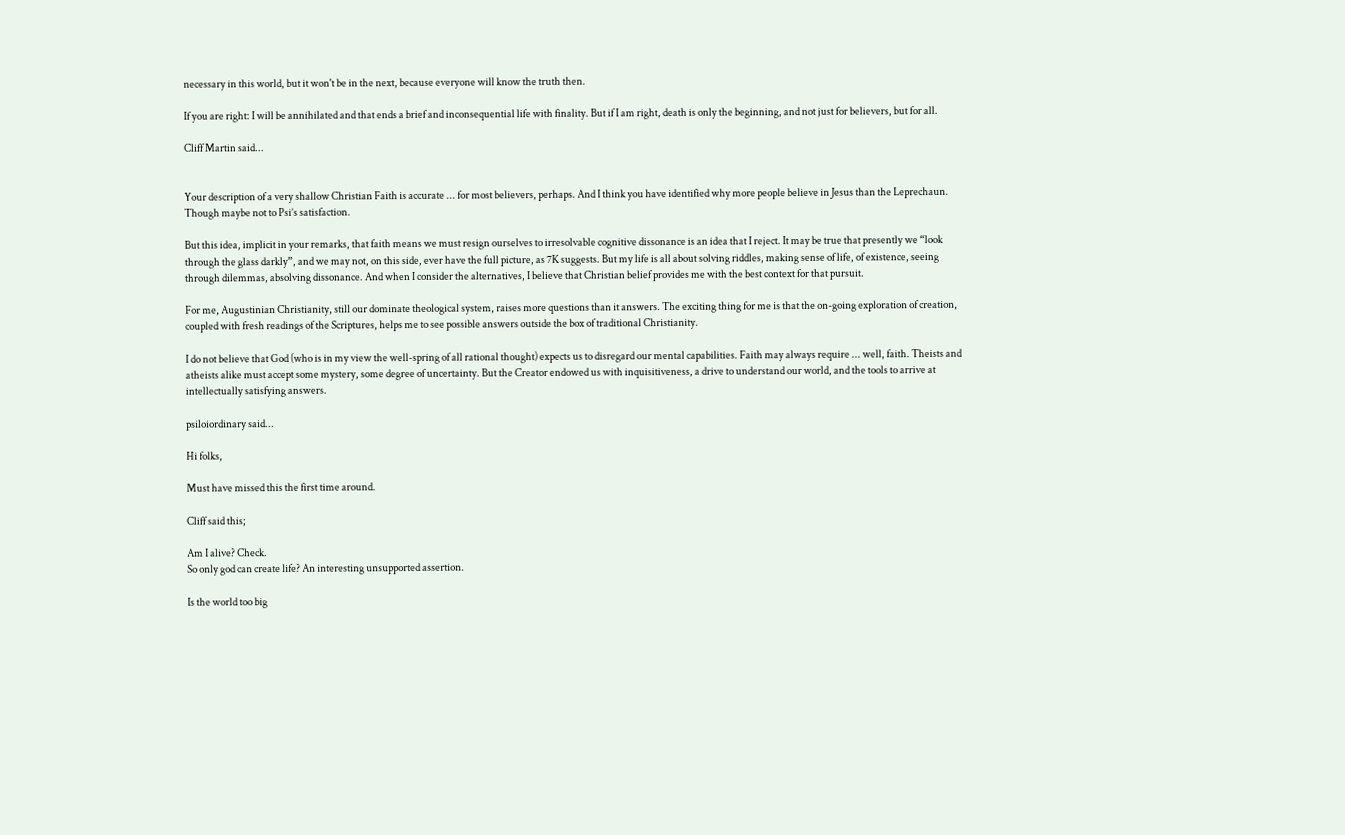necessary in this world, but it won't be in the next, because everyone will know the truth then.

If you are right: I will be annihilated and that ends a brief and inconsequential life with finality. But if I am right, death is only the beginning, and not just for believers, but for all.

Cliff Martin said...


Your description of a very shallow Christian Faith is accurate ... for most believers, perhaps. And I think you have identified why more people believe in Jesus than the Leprechaun. Though maybe not to Psi’s satisfaction.

But this idea, implicit in your remarks, that faith means we must resign ourselves to irresolvable cognitive dissonance is an idea that I reject. It may be true that presently we “look through the glass darkly”, and we may not, on this side, ever have the full picture, as 7K suggests. But my life is all about solving riddles, making sense of life, of existence, seeing through dilemmas, absolving dissonance. And when I consider the alternatives, I believe that Christian belief provides me with the best context for that pursuit.

For me, Augustinian Christianity, still our dominate theological system, raises more questions than it answers. The exciting thing for me is that the on-going exploration of creation, coupled with fresh readings of the Scriptures, helps me to see possible answers outside the box of traditional Christianity.

I do not believe that God (who is in my view the well-spring of all rational thought) expects us to disregard our mental capabilities. Faith may always require ... well, faith. Theists and atheists alike must accept some mystery, some degree of uncertainty. But the Creator endowed us with inquisitiveness, a drive to understand our world, and the tools to arrive at intellectually satisfying answers.

psiloiordinary said...

Hi folks,

Must have missed this the first time around.

Cliff said this;

Am I alive? Check.
So only god can create life? An interesting unsupported assertion.

Is the world too big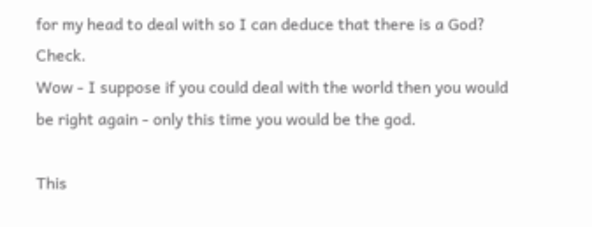for my head to deal with so I can deduce that there is a God? Check.
Wow - I suppose if you could deal with the world then you would be right again - only this time you would be the god.

This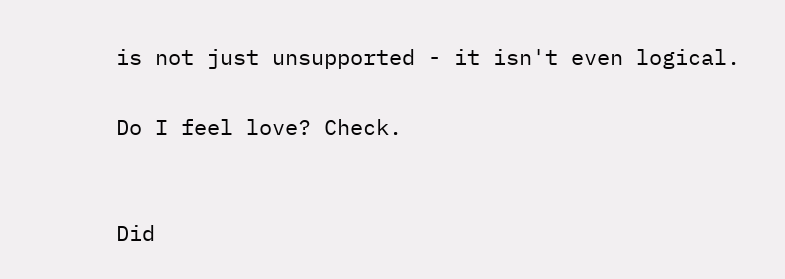is not just unsupported - it isn't even logical.

Do I feel love? Check.


Did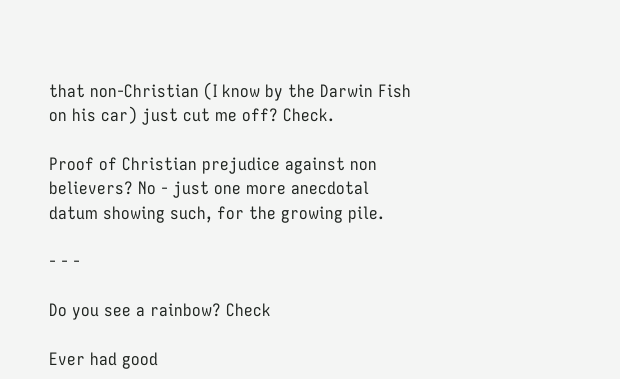that non-Christian (I know by the Darwin Fish on his car) just cut me off? Check.

Proof of Christian prejudice against non believers? No - just one more anecdotal datum showing such, for the growing pile.

- - -

Do you see a rainbow? Check

Ever had good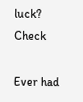luck? Check

Ever had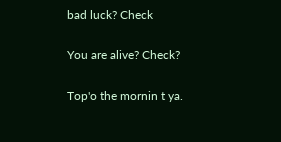bad luck? Check

You are alive? Check?

Top'o the mornin t ya.